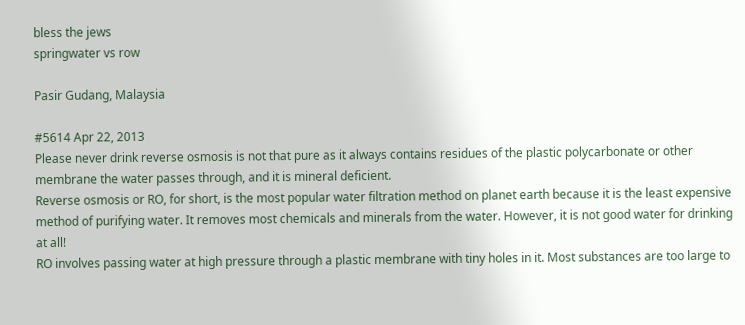bless the jews
springwater vs row

Pasir Gudang, Malaysia

#5614 Apr 22, 2013
Please never drink reverse osmosis is not that pure as it always contains residues of the plastic polycarbonate or other membrane the water passes through, and it is mineral deficient.
Reverse osmosis or RO, for short, is the most popular water filtration method on planet earth because it is the least expensive method of purifying water. It removes most chemicals and minerals from the water. However, it is not good water for drinking at all!
RO involves passing water at high pressure through a plastic membrane with tiny holes in it. Most substances are too large to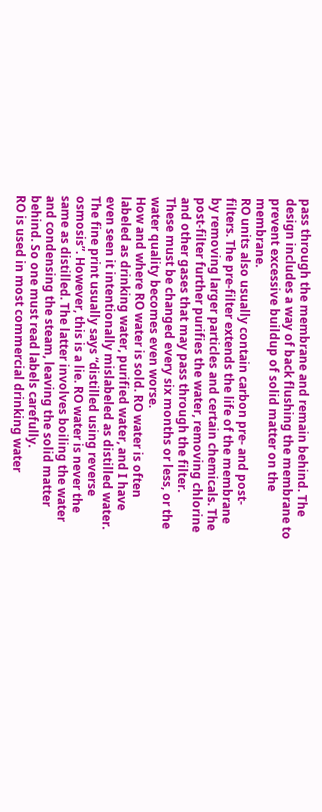pass through the membrane and remain behind. The design includes a way of back flushing the membrane to prevent excessive buildup of solid matter on the membrane.
RO units also usually contain carbon pre- and post-filters. The pre-filter extends the life of the membrane by removing larger particles and certain chemicals. The post-filter further purifies the water, removing chlorine and other gases that may pass through the filter.
These must be changed every six months or less, or the water quality becomes even worse.
How and where RO water is sold. RO water is often labeled as drinking water, purified water, and I have even seen it intentionally mislabeled as distilled water. The fine print usually says “distilled using reverse osmosis”. However, this is a lie. RO water is never the same as distilled. The latter involves boiling the water and condensing the steam, leaving the solid matter behind. So one must read labels carefully.
RO is used in most commercial drinking water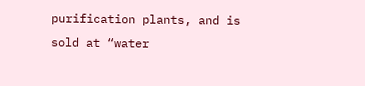purification plants, and is sold at “water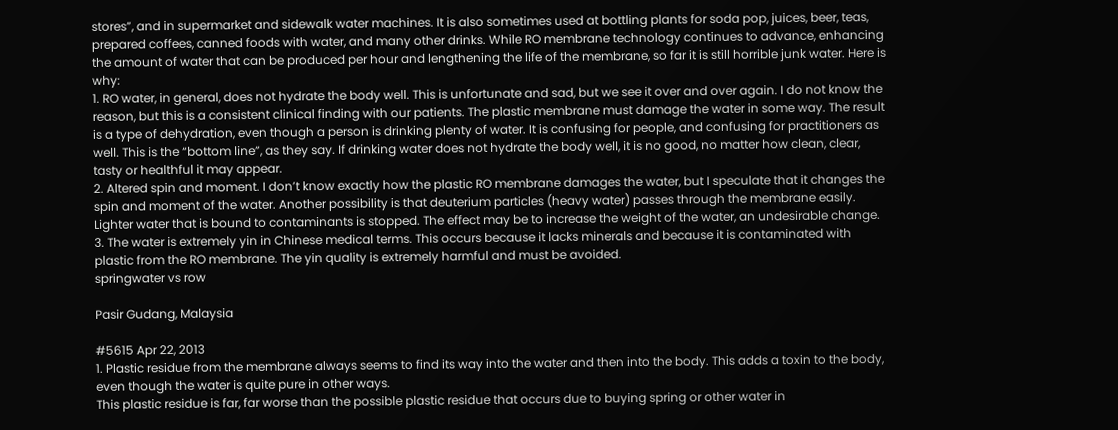stores”, and in supermarket and sidewalk water machines. It is also sometimes used at bottling plants for soda pop, juices, beer, teas, prepared coffees, canned foods with water, and many other drinks. While RO membrane technology continues to advance, enhancing the amount of water that can be produced per hour and lengthening the life of the membrane, so far it is still horrible junk water. Here is why:
1. RO water, in general, does not hydrate the body well. This is unfortunate and sad, but we see it over and over again. I do not know the reason, but this is a consistent clinical finding with our patients. The plastic membrane must damage the water in some way. The result is a type of dehydration, even though a person is drinking plenty of water. It is confusing for people, and confusing for practitioners as well. This is the “bottom line”, as they say. If drinking water does not hydrate the body well, it is no good, no matter how clean, clear, tasty or healthful it may appear.
2. Altered spin and moment. I don’t know exactly how the plastic RO membrane damages the water, but I speculate that it changes the spin and moment of the water. Another possibility is that deuterium particles (heavy water) passes through the membrane easily. Lighter water that is bound to contaminants is stopped. The effect may be to increase the weight of the water, an undesirable change.
3. The water is extremely yin in Chinese medical terms. This occurs because it lacks minerals and because it is contaminated with plastic from the RO membrane. The yin quality is extremely harmful and must be avoided.
springwater vs row

Pasir Gudang, Malaysia

#5615 Apr 22, 2013
1. Plastic residue from the membrane always seems to find its way into the water and then into the body. This adds a toxin to the body, even though the water is quite pure in other ways.
This plastic residue is far, far worse than the possible plastic residue that occurs due to buying spring or other water in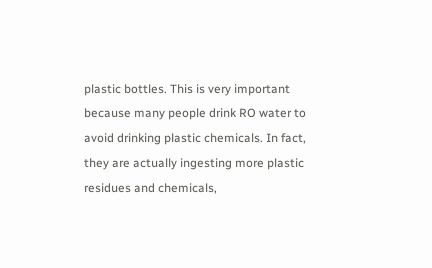plastic bottles. This is very important because many people drink RO water to avoid drinking plastic chemicals. In fact, they are actually ingesting more plastic residues and chemicals,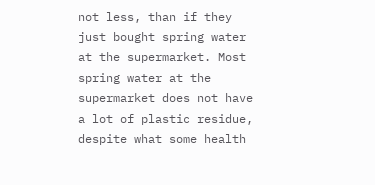not less, than if they just bought spring water at the supermarket. Most spring water at the supermarket does not have a lot of plastic residue, despite what some health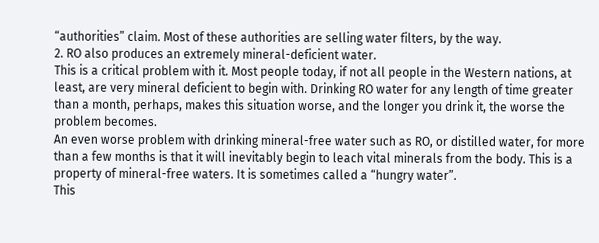“authorities” claim. Most of these authorities are selling water filters, by the way.
2. RO also produces an extremely mineral-deficient water.
This is a critical problem with it. Most people today, if not all people in the Western nations, at least, are very mineral deficient to begin with. Drinking RO water for any length of time greater than a month, perhaps, makes this situation worse, and the longer you drink it, the worse the problem becomes.
An even worse problem with drinking mineral-free water such as RO, or distilled water, for more than a few months is that it will inevitably begin to leach vital minerals from the body. This is a property of mineral-free waters. It is sometimes called a “hungry water”.
This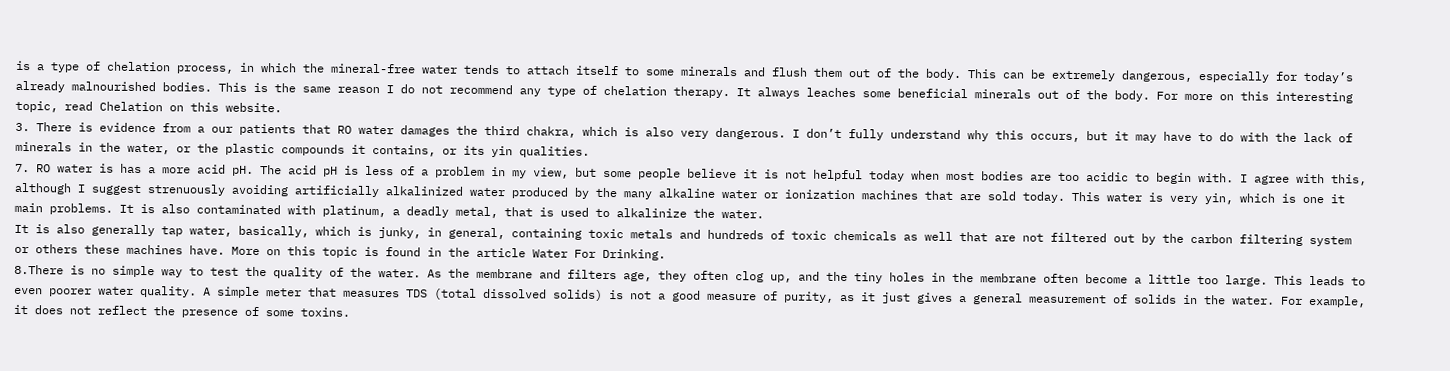is a type of chelation process, in which the mineral-free water tends to attach itself to some minerals and flush them out of the body. This can be extremely dangerous, especially for today’s already malnourished bodies. This is the same reason I do not recommend any type of chelation therapy. It always leaches some beneficial minerals out of the body. For more on this interesting topic, read Chelation on this website.
3. There is evidence from a our patients that RO water damages the third chakra, which is also very dangerous. I don’t fully understand why this occurs, but it may have to do with the lack of minerals in the water, or the plastic compounds it contains, or its yin qualities.
7. RO water is has a more acid pH. The acid pH is less of a problem in my view, but some people believe it is not helpful today when most bodies are too acidic to begin with. I agree with this, although I suggest strenuously avoiding artificially alkalinized water produced by the many alkaline water or ionization machines that are sold today. This water is very yin, which is one it main problems. It is also contaminated with platinum, a deadly metal, that is used to alkalinize the water.
It is also generally tap water, basically, which is junky, in general, containing toxic metals and hundreds of toxic chemicals as well that are not filtered out by the carbon filtering system or others these machines have. More on this topic is found in the article Water For Drinking.
8.There is no simple way to test the quality of the water. As the membrane and filters age, they often clog up, and the tiny holes in the membrane often become a little too large. This leads to even poorer water quality. A simple meter that measures TDS (total dissolved solids) is not a good measure of purity, as it just gives a general measurement of solids in the water. For example, it does not reflect the presence of some toxins.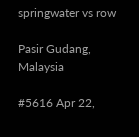springwater vs row

Pasir Gudang, Malaysia

#5616 Apr 22,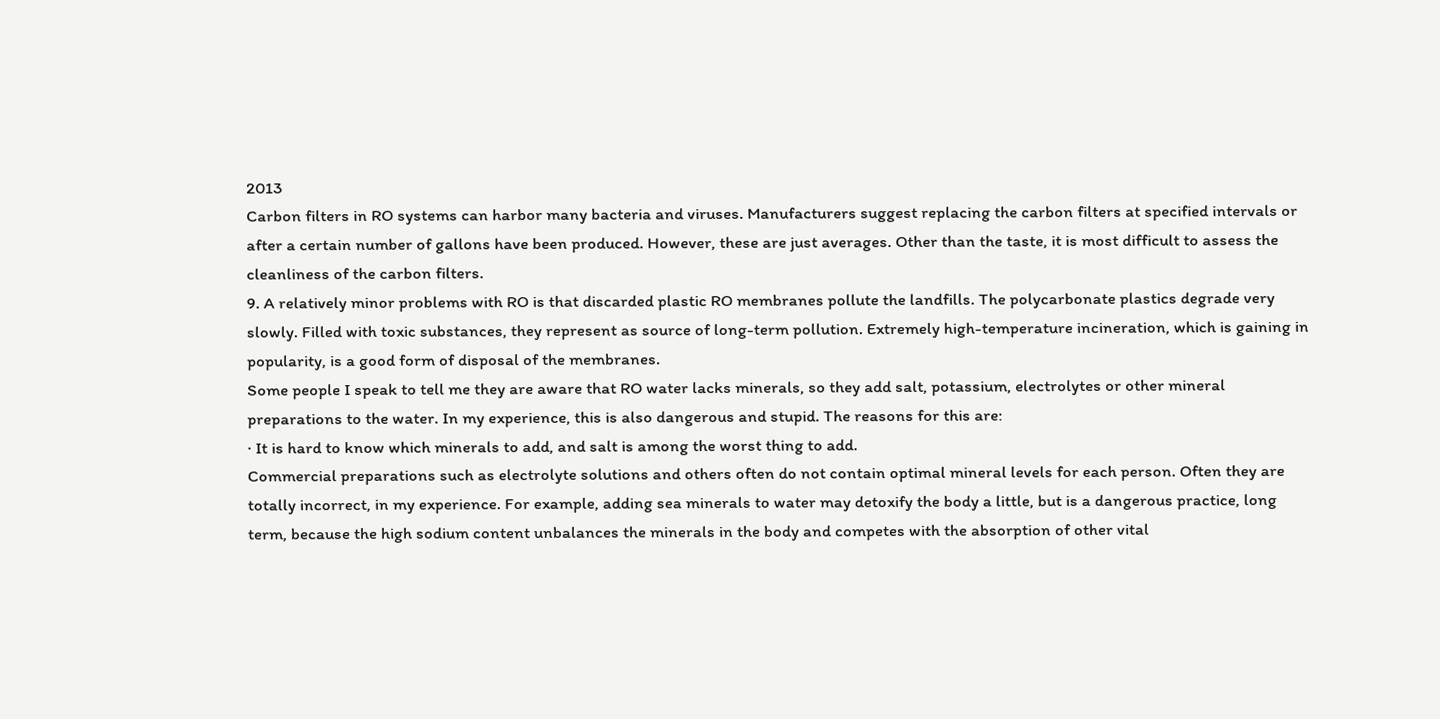2013
Carbon filters in RO systems can harbor many bacteria and viruses. Manufacturers suggest replacing the carbon filters at specified intervals or after a certain number of gallons have been produced. However, these are just averages. Other than the taste, it is most difficult to assess the cleanliness of the carbon filters.
9. A relatively minor problems with RO is that discarded plastic RO membranes pollute the landfills. The polycarbonate plastics degrade very slowly. Filled with toxic substances, they represent as source of long-term pollution. Extremely high-temperature incineration, which is gaining in popularity, is a good form of disposal of the membranes.
Some people I speak to tell me they are aware that RO water lacks minerals, so they add salt, potassium, electrolytes or other mineral preparations to the water. In my experience, this is also dangerous and stupid. The reasons for this are:
· It is hard to know which minerals to add, and salt is among the worst thing to add.
Commercial preparations such as electrolyte solutions and others often do not contain optimal mineral levels for each person. Often they are totally incorrect, in my experience. For example, adding sea minerals to water may detoxify the body a little, but is a dangerous practice, long term, because the high sodium content unbalances the minerals in the body and competes with the absorption of other vital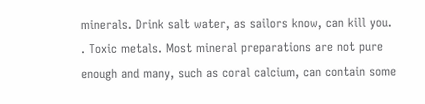minerals. Drink salt water, as sailors know, can kill you.
. Toxic metals. Most mineral preparations are not pure enough and many, such as coral calcium, can contain some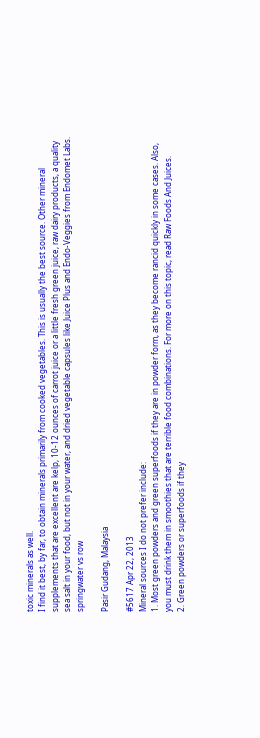toxic minerals as well.
I find it best, by far, to obtain minerals primarily from cooked vegetables. This is usually the best source. Other mineral supplements that are excellent are kelp, 10-12 ounces of carrot juice or a little fresh green juice, raw dairy products, a quality sea salt in your food, but not in your water, and dried vegetable capsules like Juice Plus and Endo-Veggies from Endomet Labs.
springwater vs row

Pasir Gudang, Malaysia

#5617 Apr 22, 2013
Mineral sources I do not prefer include:
1. Most green powders and green superfoods if they are in powder form, as they become rancid quickly in some cases. Also, you must drink them in smoothies that are terrible food combinations. For more on this topic, read Raw Foods And Juices.
2. Green powders or superfoods if they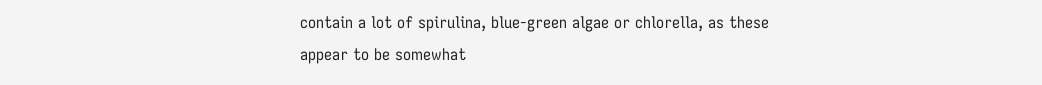contain a lot of spirulina, blue-green algae or chlorella, as these appear to be somewhat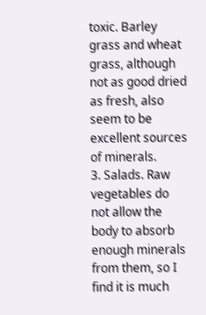toxic. Barley grass and wheat grass, although not as good dried as fresh, also seem to be excellent sources of minerals.
3. Salads. Raw vegetables do not allow the body to absorb enough minerals from them, so I find it is much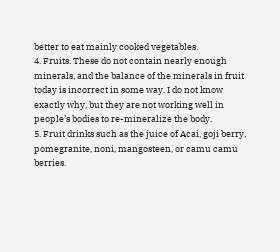better to eat mainly cooked vegetables.
4. Fruits. These do not contain nearly enough minerals, and the balance of the minerals in fruit today is incorrect in some way. I do not know exactly why, but they are not working well in people’s bodies to re-mineralize the body.
5. Fruit drinks such as the juice of Acai, goji berry, pomegranite, noni, mangosteen, or camu camu berries.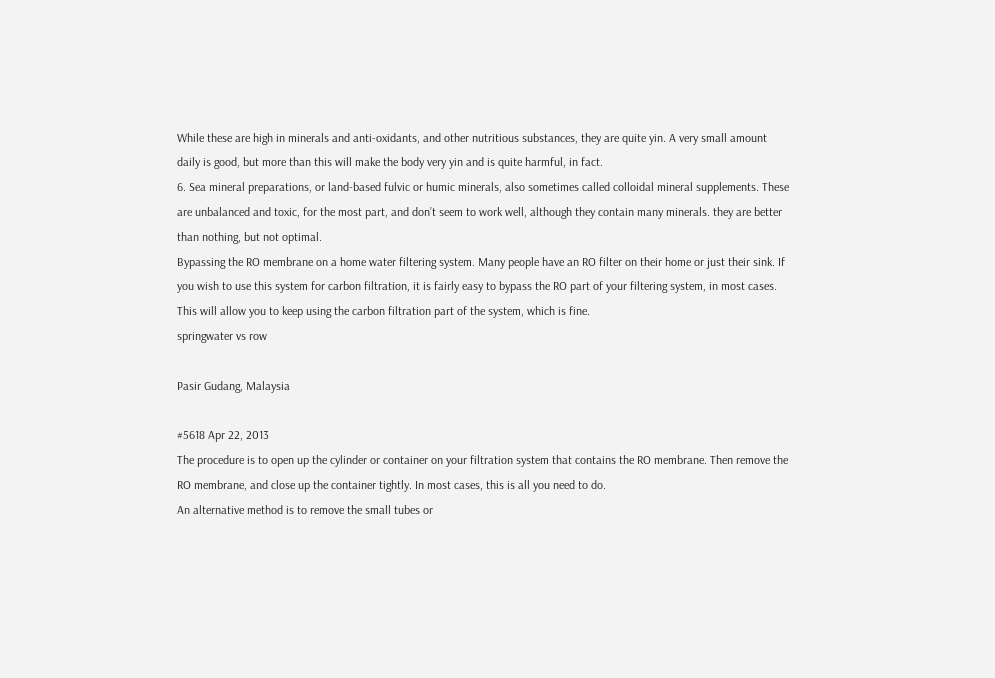While these are high in minerals and anti-oxidants, and other nutritious substances, they are quite yin. A very small amount daily is good, but more than this will make the body very yin and is quite harmful, in fact.
6. Sea mineral preparations, or land-based fulvic or humic minerals, also sometimes called colloidal mineral supplements. These are unbalanced and toxic, for the most part, and don’t seem to work well, although they contain many minerals. they are better than nothing, but not optimal.
Bypassing the RO membrane on a home water filtering system. Many people have an RO filter on their home or just their sink. If you wish to use this system for carbon filtration, it is fairly easy to bypass the RO part of your filtering system, in most cases. This will allow you to keep using the carbon filtration part of the system, which is fine.
springwater vs row

Pasir Gudang, Malaysia

#5618 Apr 22, 2013
The procedure is to open up the cylinder or container on your filtration system that contains the RO membrane. Then remove the RO membrane, and close up the container tightly. In most cases, this is all you need to do.
An alternative method is to remove the small tubes or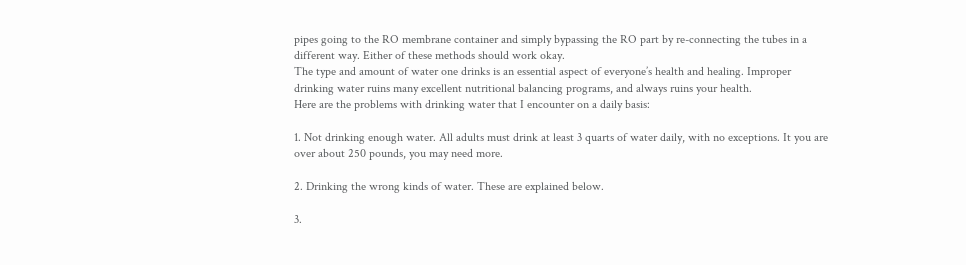pipes going to the RO membrane container and simply bypassing the RO part by re-connecting the tubes in a different way. Either of these methods should work okay.
The type and amount of water one drinks is an essential aspect of everyone’s health and healing. Improper drinking water ruins many excellent nutritional balancing programs, and always ruins your health.
Here are the problems with drinking water that I encounter on a daily basis:

1. Not drinking enough water. All adults must drink at least 3 quarts of water daily, with no exceptions. It you are over about 250 pounds, you may need more.

2. Drinking the wrong kinds of water. These are explained below.

3.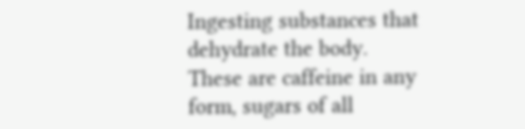Ingesting substances that dehydrate the body. These are caffeine in any form, sugars of all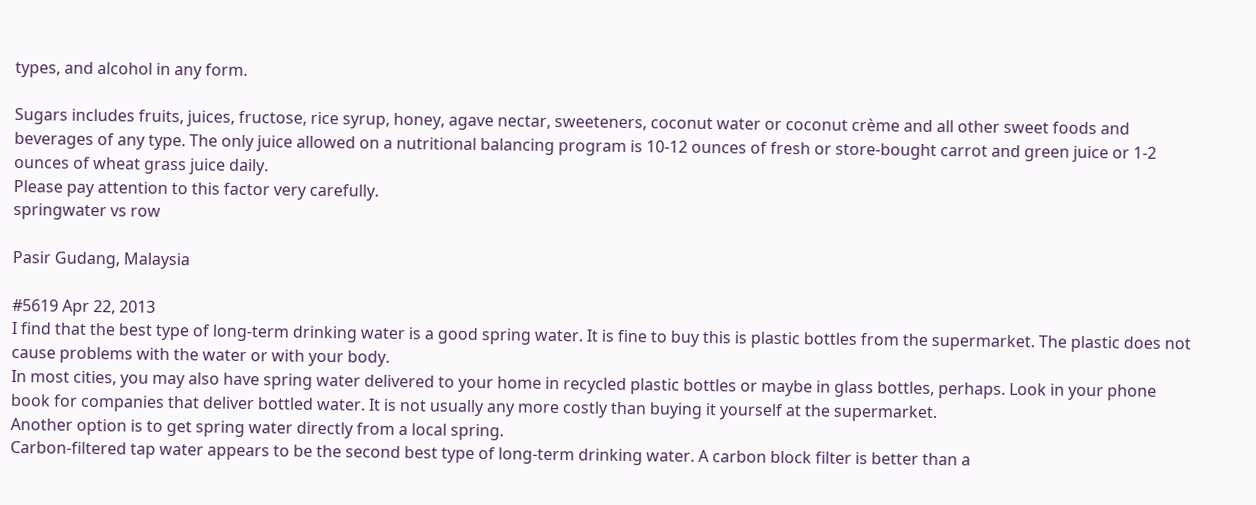types, and alcohol in any form.

Sugars includes fruits, juices, fructose, rice syrup, honey, agave nectar, sweeteners, coconut water or coconut crème and all other sweet foods and beverages of any type. The only juice allowed on a nutritional balancing program is 10-12 ounces of fresh or store-bought carrot and green juice or 1-2 ounces of wheat grass juice daily.
Please pay attention to this factor very carefully.
springwater vs row

Pasir Gudang, Malaysia

#5619 Apr 22, 2013
I find that the best type of long-term drinking water is a good spring water. It is fine to buy this is plastic bottles from the supermarket. The plastic does not cause problems with the water or with your body.
In most cities, you may also have spring water delivered to your home in recycled plastic bottles or maybe in glass bottles, perhaps. Look in your phone book for companies that deliver bottled water. It is not usually any more costly than buying it yourself at the supermarket.
Another option is to get spring water directly from a local spring.
Carbon-filtered tap water appears to be the second best type of long-term drinking water. A carbon block filter is better than a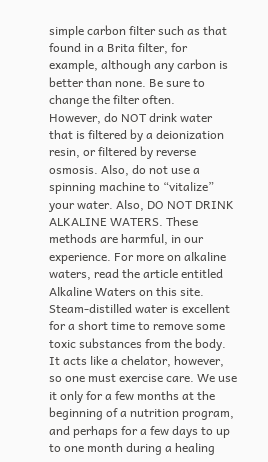simple carbon filter such as that found in a Brita filter, for example, although any carbon is better than none. Be sure to change the filter often.
However, do NOT drink water that is filtered by a deionization resin, or filtered by reverse osmosis. Also, do not use a spinning machine to “vitalize” your water. Also, DO NOT DRINK ALKALINE WATERS. These methods are harmful, in our experience. For more on alkaline waters, read the article entitled Alkaline Waters on this site.
Steam-distilled water is excellent for a short time to remove some toxic substances from the body. It acts like a chelator, however, so one must exercise care. We use it only for a few months at the beginning of a nutrition program, and perhaps for a few days to up to one month during a healing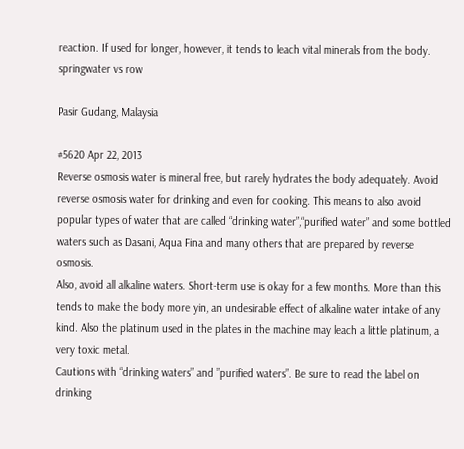reaction. If used for longer, however, it tends to leach vital minerals from the body.
springwater vs row

Pasir Gudang, Malaysia

#5620 Apr 22, 2013
Reverse osmosis water is mineral free, but rarely hydrates the body adequately. Avoid reverse osmosis water for drinking and even for cooking. This means to also avoid popular types of water that are called “drinking water”,“purified water” and some bottled waters such as Dasani, Aqua Fina and many others that are prepared by reverse osmosis.
Also, avoid all alkaline waters. Short-term use is okay for a few months. More than this tends to make the body more yin, an undesirable effect of alkaline water intake of any kind. Also the platinum used in the plates in the machine may leach a little platinum, a very toxic metal.
Cautions with “drinking waters” and ”purified waters”. Be sure to read the label on drinking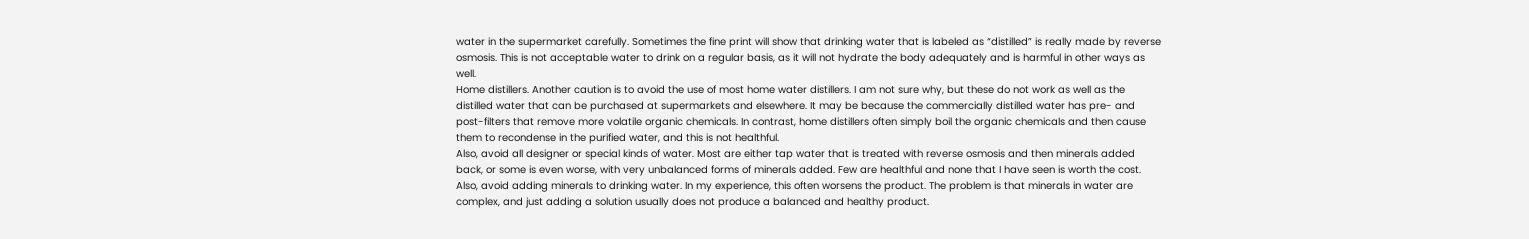water in the supermarket carefully. Sometimes the fine print will show that drinking water that is labeled as “distilled” is really made by reverse osmosis. This is not acceptable water to drink on a regular basis, as it will not hydrate the body adequately and is harmful in other ways as well.
Home distillers. Another caution is to avoid the use of most home water distillers. I am not sure why, but these do not work as well as the distilled water that can be purchased at supermarkets and elsewhere. It may be because the commercially distilled water has pre- and post-filters that remove more volatile organic chemicals. In contrast, home distillers often simply boil the organic chemicals and then cause them to recondense in the purified water, and this is not healthful.
Also, avoid all designer or special kinds of water. Most are either tap water that is treated with reverse osmosis and then minerals added back, or some is even worse, with very unbalanced forms of minerals added. Few are healthful and none that I have seen is worth the cost.
Also, avoid adding minerals to drinking water. In my experience, this often worsens the product. The problem is that minerals in water are complex, and just adding a solution usually does not produce a balanced and healthy product.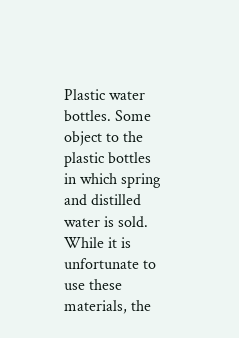Plastic water bottles. Some object to the plastic bottles in which spring and distilled water is sold. While it is unfortunate to use these materials, the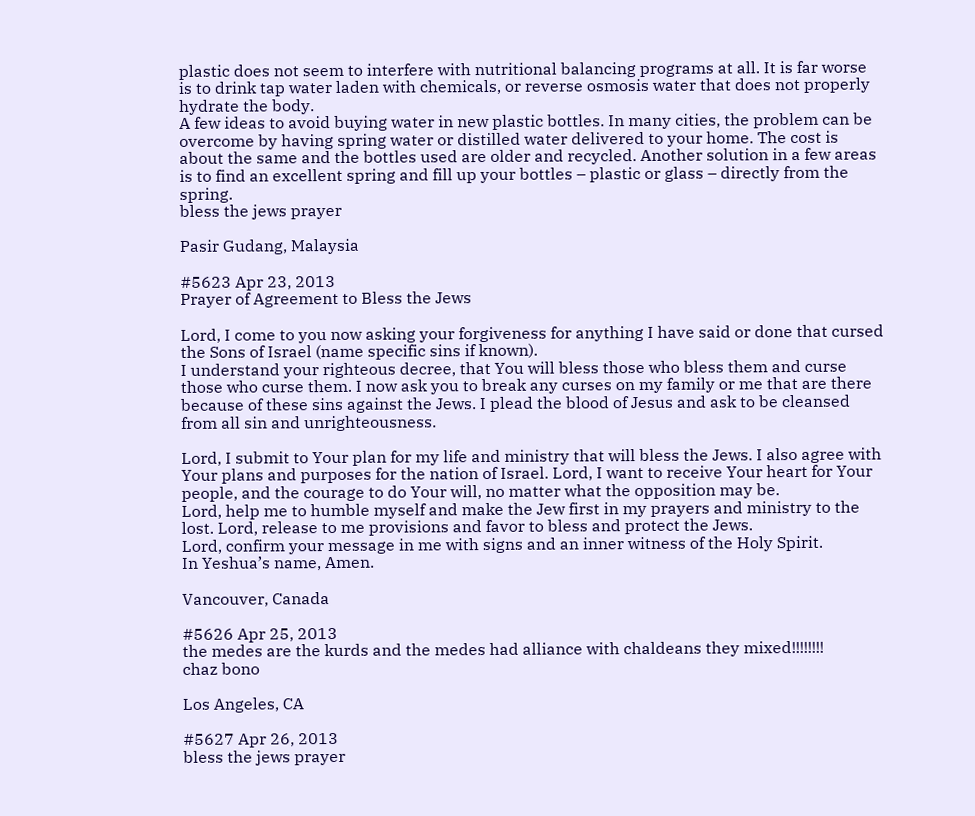plastic does not seem to interfere with nutritional balancing programs at all. It is far worse is to drink tap water laden with chemicals, or reverse osmosis water that does not properly hydrate the body.
A few ideas to avoid buying water in new plastic bottles. In many cities, the problem can be overcome by having spring water or distilled water delivered to your home. The cost is about the same and the bottles used are older and recycled. Another solution in a few areas is to find an excellent spring and fill up your bottles – plastic or glass – directly from the spring.
bless the jews prayer

Pasir Gudang, Malaysia

#5623 Apr 23, 2013
Prayer of Agreement to Bless the Jews

Lord, I come to you now asking your forgiveness for anything I have said or done that cursed the Sons of Israel (name specific sins if known).
I understand your righteous decree, that You will bless those who bless them and curse those who curse them. I now ask you to break any curses on my family or me that are there because of these sins against the Jews. I plead the blood of Jesus and ask to be cleansed from all sin and unrighteousness.

Lord, I submit to Your plan for my life and ministry that will bless the Jews. I also agree with Your plans and purposes for the nation of Israel. Lord, I want to receive Your heart for Your people, and the courage to do Your will, no matter what the opposition may be.
Lord, help me to humble myself and make the Jew first in my prayers and ministry to the lost. Lord, release to me provisions and favor to bless and protect the Jews.
Lord, confirm your message in me with signs and an inner witness of the Holy Spirit.
In Yeshua’s name, Amen.

Vancouver, Canada

#5626 Apr 25, 2013
the medes are the kurds and the medes had alliance with chaldeans they mixed!!!!!!!!
chaz bono

Los Angeles, CA

#5627 Apr 26, 2013
bless the jews prayer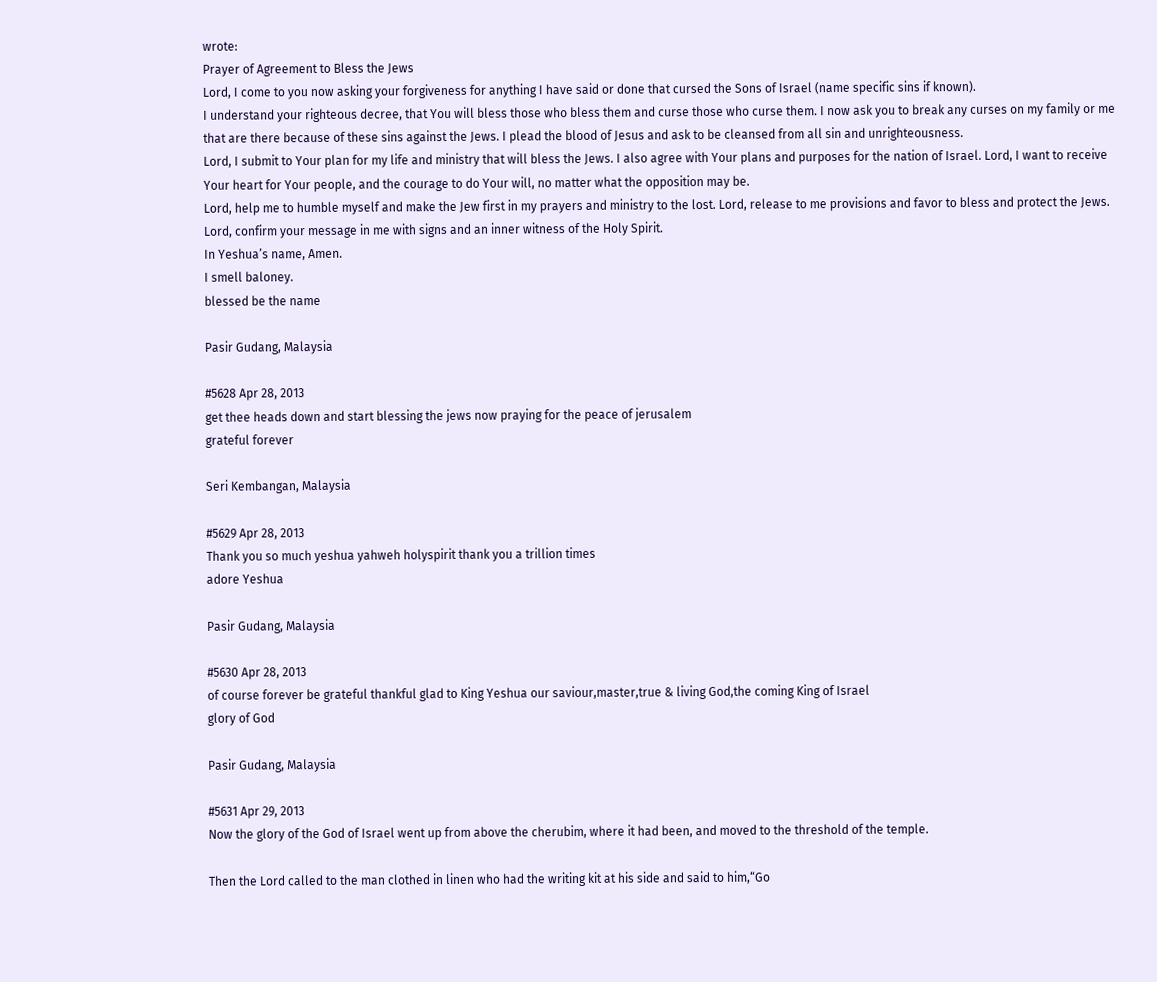wrote:
Prayer of Agreement to Bless the Jews
Lord, I come to you now asking your forgiveness for anything I have said or done that cursed the Sons of Israel (name specific sins if known).
I understand your righteous decree, that You will bless those who bless them and curse those who curse them. I now ask you to break any curses on my family or me that are there because of these sins against the Jews. I plead the blood of Jesus and ask to be cleansed from all sin and unrighteousness.
Lord, I submit to Your plan for my life and ministry that will bless the Jews. I also agree with Your plans and purposes for the nation of Israel. Lord, I want to receive Your heart for Your people, and the courage to do Your will, no matter what the opposition may be.
Lord, help me to humble myself and make the Jew first in my prayers and ministry to the lost. Lord, release to me provisions and favor to bless and protect the Jews.
Lord, confirm your message in me with signs and an inner witness of the Holy Spirit.
In Yeshua’s name, Amen.
I smell baloney.
blessed be the name

Pasir Gudang, Malaysia

#5628 Apr 28, 2013
get thee heads down and start blessing the jews now praying for the peace of jerusalem
grateful forever

Seri Kembangan, Malaysia

#5629 Apr 28, 2013
Thank you so much yeshua yahweh holyspirit thank you a trillion times
adore Yeshua

Pasir Gudang, Malaysia

#5630 Apr 28, 2013
of course forever be grateful thankful glad to King Yeshua our saviour,master,true & living God,the coming King of Israel
glory of God

Pasir Gudang, Malaysia

#5631 Apr 29, 2013
Now the glory of the God of Israel went up from above the cherubim, where it had been, and moved to the threshold of the temple.

Then the Lord called to the man clothed in linen who had the writing kit at his side and said to him,“Go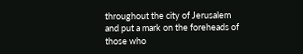throughout the city of Jerusalem and put a mark on the foreheads of those who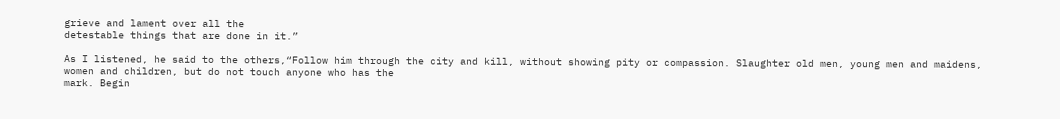grieve and lament over all the
detestable things that are done in it.”

As I listened, he said to the others,“Follow him through the city and kill, without showing pity or compassion. Slaughter old men, young men and maidens, women and children, but do not touch anyone who has the
mark. Begin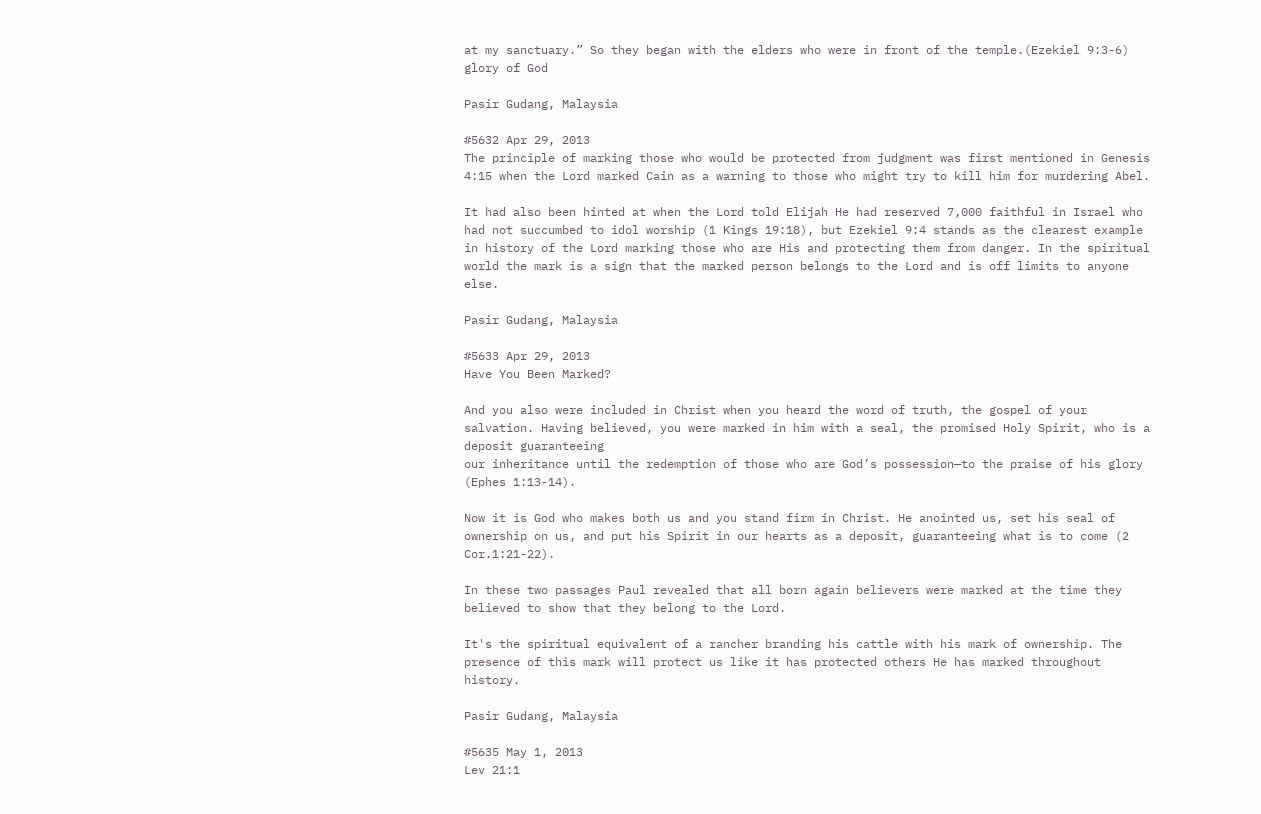at my sanctuary.” So they began with the elders who were in front of the temple.(Ezekiel 9:3-6)
glory of God

Pasir Gudang, Malaysia

#5632 Apr 29, 2013
The principle of marking those who would be protected from judgment was first mentioned in Genesis 4:15 when the Lord marked Cain as a warning to those who might try to kill him for murdering Abel.

It had also been hinted at when the Lord told Elijah He had reserved 7,000 faithful in Israel who had not succumbed to idol worship (1 Kings 19:18), but Ezekiel 9:4 stands as the clearest example in history of the Lord marking those who are His and protecting them from danger. In the spiritual world the mark is a sign that the marked person belongs to the Lord and is off limits to anyone else.

Pasir Gudang, Malaysia

#5633 Apr 29, 2013
Have You Been Marked?

And you also were included in Christ when you heard the word of truth, the gospel of your salvation. Having believed, you were marked in him with a seal, the promised Holy Spirit, who is a deposit guaranteeing
our inheritance until the redemption of those who are God’s possession—to the praise of his glory (Ephes 1:13-14).

Now it is God who makes both us and you stand firm in Christ. He anointed us, set his seal of ownership on us, and put his Spirit in our hearts as a deposit, guaranteeing what is to come (2 Cor.1:21-22).

In these two passages Paul revealed that all born again believers were marked at the time they believed to show that they belong to the Lord.

It's the spiritual equivalent of a rancher branding his cattle with his mark of ownership. The presence of this mark will protect us like it has protected others He has marked throughout history.

Pasir Gudang, Malaysia

#5635 May 1, 2013
Lev 21:1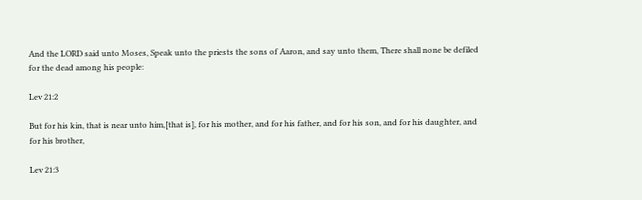And the LORD said unto Moses, Speak unto the priests the sons of Aaron, and say unto them, There shall none be defiled for the dead among his people:

Lev 21:2

But for his kin, that is near unto him,[that is], for his mother, and for his father, and for his son, and for his daughter, and for his brother,

Lev 21:3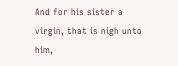And for his sister a virgin, that is nigh unto him,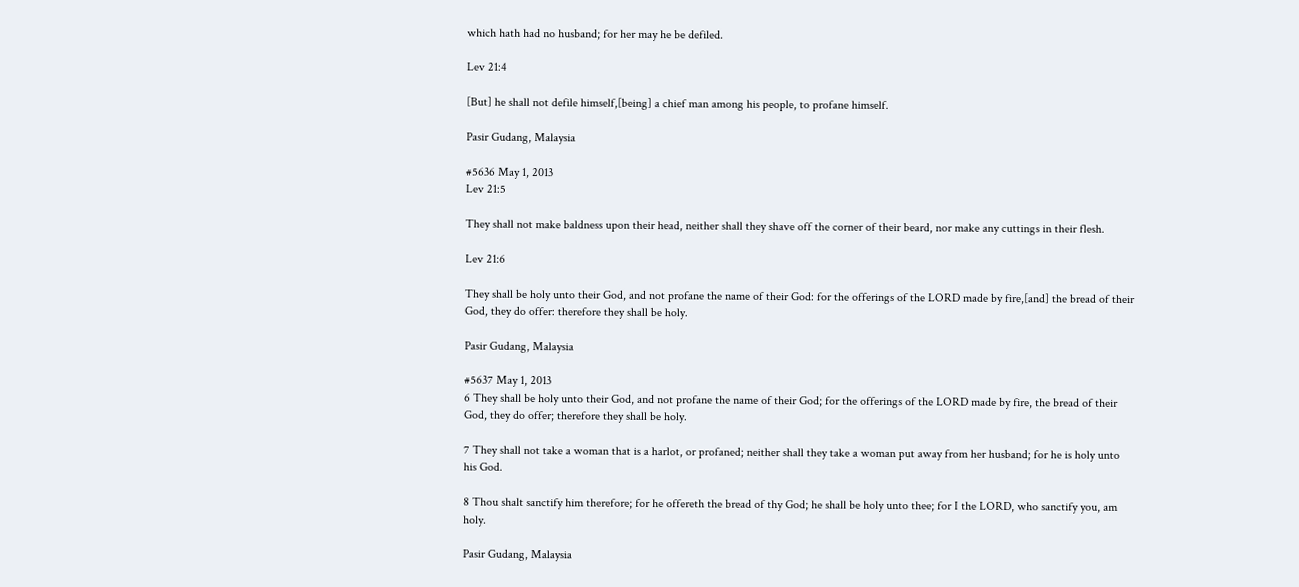which hath had no husband; for her may he be defiled.

Lev 21:4

[But] he shall not defile himself,[being] a chief man among his people, to profane himself.

Pasir Gudang, Malaysia

#5636 May 1, 2013
Lev 21:5

They shall not make baldness upon their head, neither shall they shave off the corner of their beard, nor make any cuttings in their flesh.

Lev 21:6

They shall be holy unto their God, and not profane the name of their God: for the offerings of the LORD made by fire,[and] the bread of their God, they do offer: therefore they shall be holy.

Pasir Gudang, Malaysia

#5637 May 1, 2013
6 They shall be holy unto their God, and not profane the name of their God; for the offerings of the LORD made by fire, the bread of their God, they do offer; therefore they shall be holy.

7 They shall not take a woman that is a harlot, or profaned; neither shall they take a woman put away from her husband; for he is holy unto his God.

8 Thou shalt sanctify him therefore; for he offereth the bread of thy God; he shall be holy unto thee; for I the LORD, who sanctify you, am holy.

Pasir Gudang, Malaysia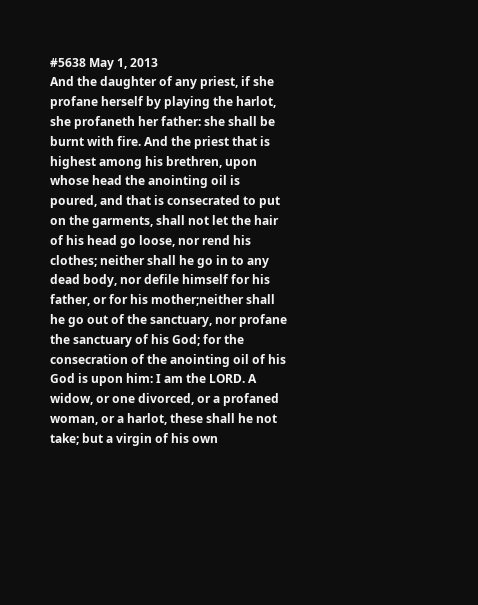#5638 May 1, 2013
And the daughter of any priest, if she profane herself by playing the harlot, she profaneth her father: she shall be burnt with fire. And the priest that is highest among his brethren, upon whose head the anointing oil is poured, and that is consecrated to put on the garments, shall not let the hair of his head go loose, nor rend his clothes; neither shall he go in to any dead body, nor defile himself for his father, or for his mother;neither shall he go out of the sanctuary, nor profane the sanctuary of his God; for the consecration of the anointing oil of his God is upon him: I am the LORD. A widow, or one divorced, or a profaned woman, or a harlot, these shall he not take; but a virgin of his own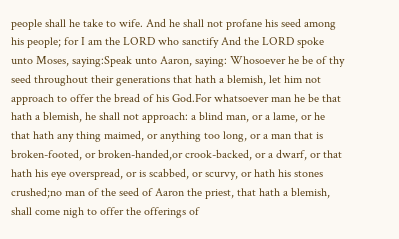people shall he take to wife. And he shall not profane his seed among his people; for I am the LORD who sanctify And the LORD spoke unto Moses, saying:Speak unto Aaron, saying: Whosoever he be of thy seed throughout their generations that hath a blemish, let him not approach to offer the bread of his God.For whatsoever man he be that hath a blemish, he shall not approach: a blind man, or a lame, or he that hath any thing maimed, or anything too long, or a man that is broken-footed, or broken-handed,or crook-backed, or a dwarf, or that hath his eye overspread, or is scabbed, or scurvy, or hath his stones crushed;no man of the seed of Aaron the priest, that hath a blemish, shall come nigh to offer the offerings of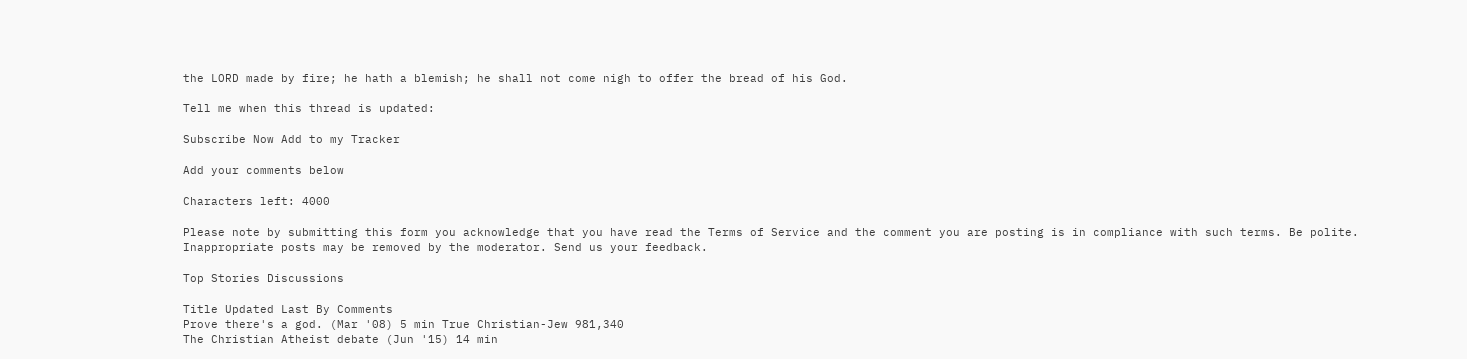the LORD made by fire; he hath a blemish; he shall not come nigh to offer the bread of his God.

Tell me when this thread is updated:

Subscribe Now Add to my Tracker

Add your comments below

Characters left: 4000

Please note by submitting this form you acknowledge that you have read the Terms of Service and the comment you are posting is in compliance with such terms. Be polite. Inappropriate posts may be removed by the moderator. Send us your feedback.

Top Stories Discussions

Title Updated Last By Comments
Prove there's a god. (Mar '08) 5 min True Christian-Jew 981,340
The Christian Atheist debate (Jun '15) 14 min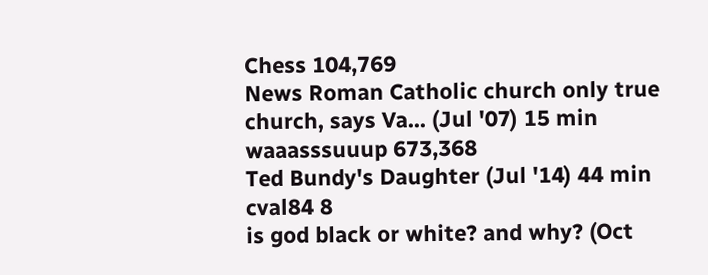Chess 104,769
News Roman Catholic church only true church, says Va... (Jul '07) 15 min waaasssuuup 673,368
Ted Bundy's Daughter (Jul '14) 44 min cval84 8
is god black or white? and why? (Oct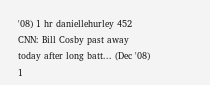'08) 1 hr daniellehurley 452
CNN: Bill Cosby past away today after long batt... (Dec '08) 1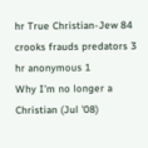hr True Christian-Jew 84
crooks frauds predators 3 hr anonymous 1
Why I’m no longer a Christian (Jul '08)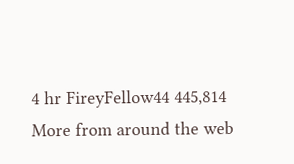4 hr FireyFellow44 445,814
More from around the web